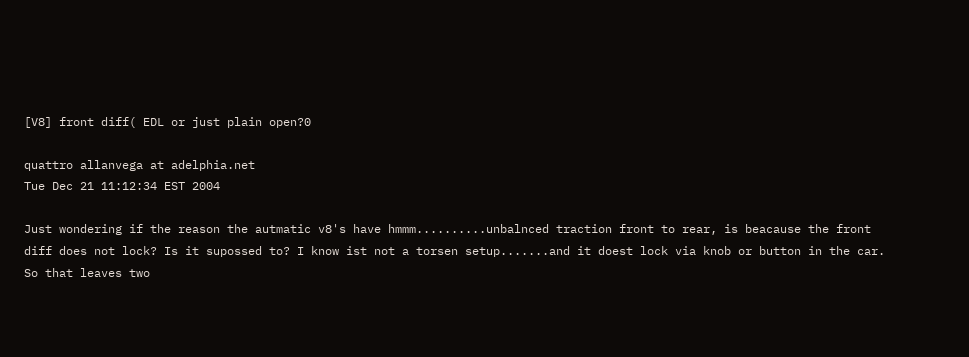[V8] front diff( EDL or just plain open?0

quattro allanvega at adelphia.net
Tue Dec 21 11:12:34 EST 2004

Just wondering if the reason the autmatic v8's have hmmm..........unbalnced traction front to rear, is beacause the front diff does not lock? Is it supossed to? I know ist not a torsen setup.......and it doest lock via knob or button in the car. So that leaves two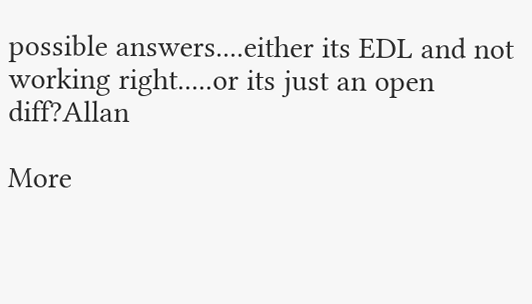possible answers....either its EDL and not working right.....or its just an open diff?Allan

More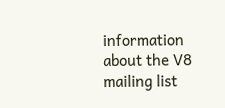information about the V8 mailing list